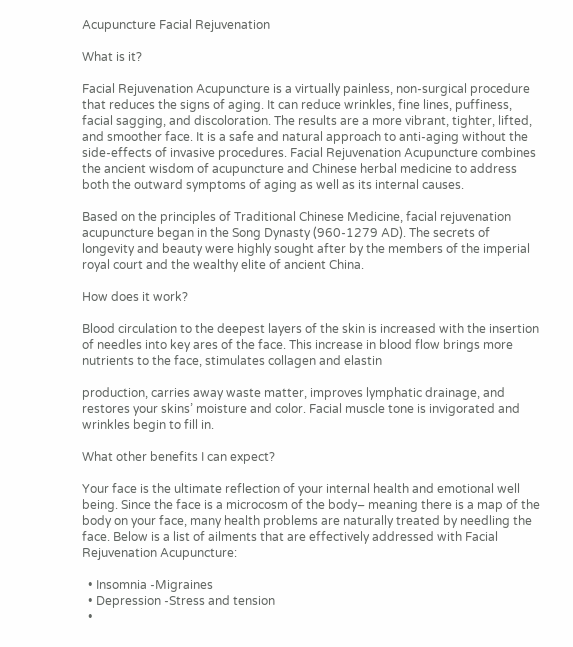Acupuncture Facial Rejuvenation

What is it?

Facial Rejuvenation Acupuncture is a virtually painless, non-surgical procedure that reduces the signs of aging. It can reduce wrinkles, fine lines, puffiness, facial sagging, and discoloration. The results are a more vibrant, tighter, lifted, and smoother face. It is a safe and natural approach to anti-aging without the side-effects of invasive procedures. Facial Rejuvenation Acupuncture combines the ancient wisdom of acupuncture and Chinese herbal medicine to address both the outward symptoms of aging as well as its internal causes.

Based on the principles of Traditional Chinese Medicine, facial rejuvenation acupuncture began in the Song Dynasty (960-1279 AD). The secrets of longevity and beauty were highly sought after by the members of the imperial royal court and the wealthy elite of ancient China.

How does it work?

Blood circulation to the deepest layers of the skin is increased with the insertion of needles into key ares of the face. This increase in blood flow brings more nutrients to the face, stimulates collagen and elastin

production, carries away waste matter, improves lymphatic drainage, and restores your skins’ moisture and color. Facial muscle tone is invigorated and wrinkles begin to fill in.

What other benefits I can expect?

Your face is the ultimate reflection of your internal health and emotional well being. Since the face is a microcosm of the body– meaning there is a map of the body on your face, many health problems are naturally treated by needling the face. Below is a list of ailments that are effectively addressed with Facial Rejuvenation Acupuncture:

  • Insomnia -Migraines
  • Depression -Stress and tension
  •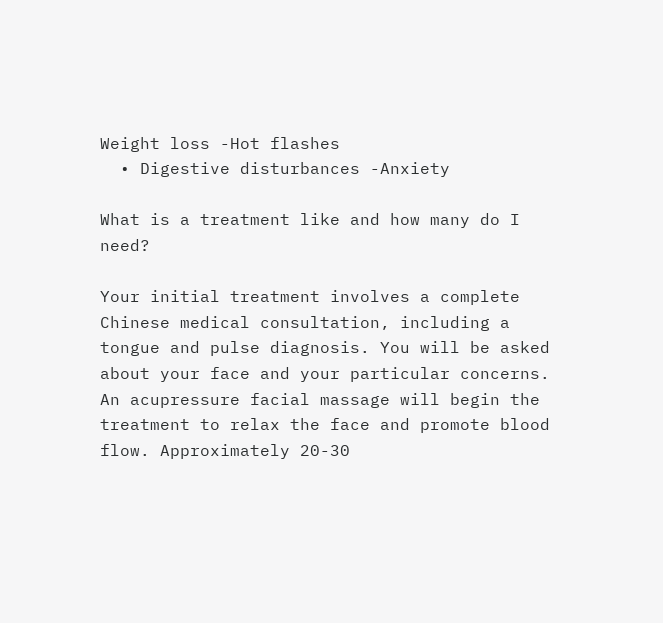Weight loss -Hot flashes
  • Digestive disturbances -Anxiety

What is a treatment like and how many do I need?

Your initial treatment involves a complete Chinese medical consultation, including a tongue and pulse diagnosis. You will be asked about your face and your particular concerns. An acupressure facial massage will begin the treatment to relax the face and promote blood flow. Approximately 20-30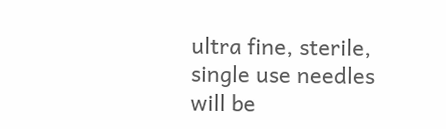ultra fine, sterile, single use needles will be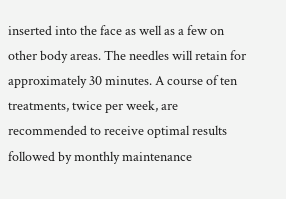inserted into the face as well as a few on other body areas. The needles will retain for approximately 30 minutes. A course of ten treatments, twice per week, are recommended to receive optimal results followed by monthly maintenance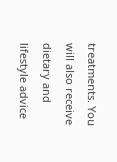treatments. You will also receive dietary and lifestyle advice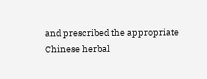and prescribed the appropriate Chinese herbal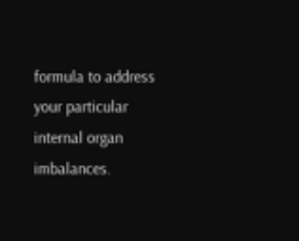formula to address your particular internal organ imbalances.